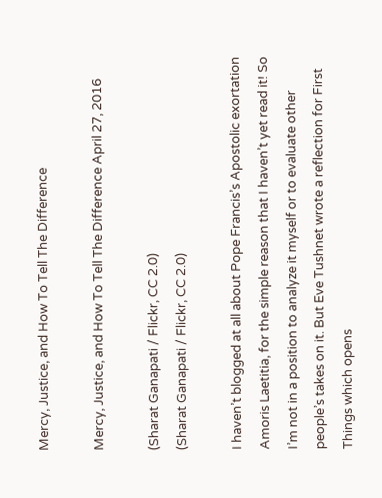Mercy, Justice, and How To Tell The Difference

Mercy, Justice, and How To Tell The Difference April 27, 2016

(Sharat Ganapati / Flickr, CC 2.0)
(Sharat Ganapati / Flickr, CC 2.0)

I haven’t blogged at all about Pope Francis’s Apostolic exortation Amoris Laetitia, for the simple reason that I haven’t yet read it! So I’m not in a position to analyze it myself or to evaluate other people’s takes on it. But Eve Tushnet wrote a reflection for First Things which opens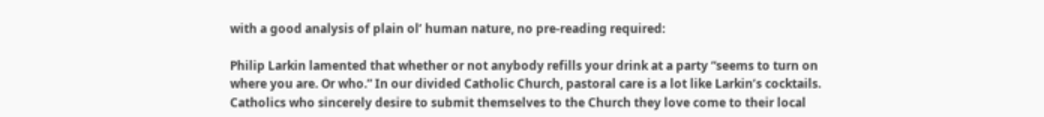with a good analysis of plain ol’ human nature, no pre-reading required:

Philip Larkin lamented that whether or not anybody refills your drink at a party “seems to turn on where you are. Or who.” In our divided Catholic Church, pastoral care is a lot like Larkin’s cocktails. Catholics who sincerely desire to submit themselves to the Church they love come to their local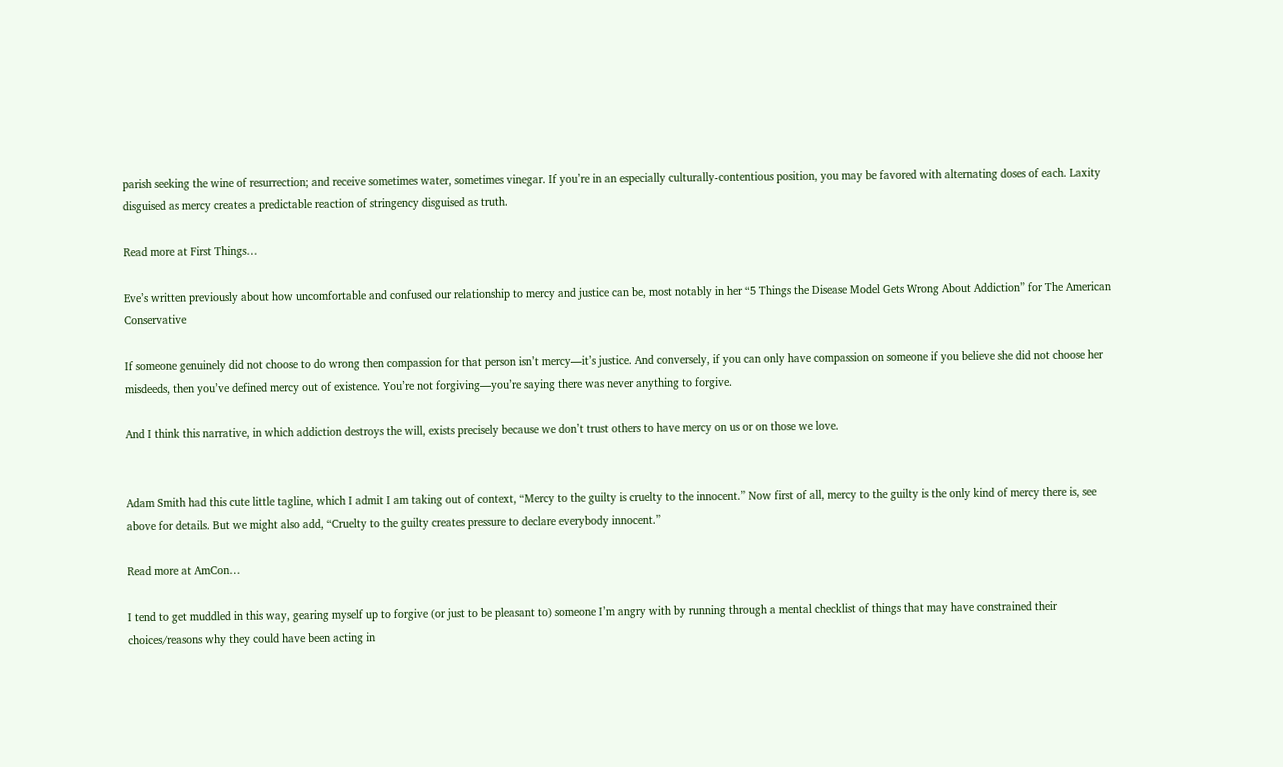parish seeking the wine of resurrection; and receive sometimes water, sometimes vinegar. If you’re in an especially culturally-contentious position, you may be favored with alternating doses of each. Laxity disguised as mercy creates a predictable reaction of stringency disguised as truth.

Read more at First Things…

Eve’s written previously about how uncomfortable and confused our relationship to mercy and justice can be, most notably in her “5 Things the Disease Model Gets Wrong About Addiction” for The American Conservative

If someone genuinely did not choose to do wrong then compassion for that person isn’t mercy—it’s justice. And conversely, if you can only have compassion on someone if you believe she did not choose her misdeeds, then you’ve defined mercy out of existence. You’re not forgiving—you’re saying there was never anything to forgive.

And I think this narrative, in which addiction destroys the will, exists precisely because we don’t trust others to have mercy on us or on those we love.


Adam Smith had this cute little tagline, which I admit I am taking out of context, “Mercy to the guilty is cruelty to the innocent.” Now first of all, mercy to the guilty is the only kind of mercy there is, see above for details. But we might also add, “Cruelty to the guilty creates pressure to declare everybody innocent.”

Read more at AmCon…

I tend to get muddled in this way, gearing myself up to forgive (or just to be pleasant to) someone I’m angry with by running through a mental checklist of things that may have constrained their choices/reasons why they could have been acting in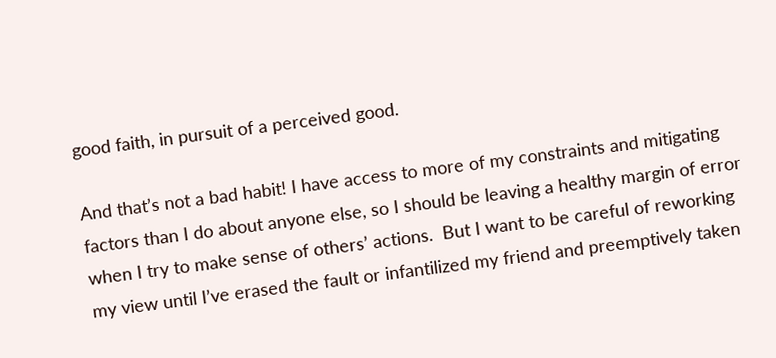good faith, in pursuit of a perceived good.

And that’s not a bad habit! I have access to more of my constraints and mitigating factors than I do about anyone else, so I should be leaving a healthy margin of error when I try to make sense of others’ actions.  But I want to be careful of reworking my view until I’ve erased the fault or infantilized my friend and preemptively taken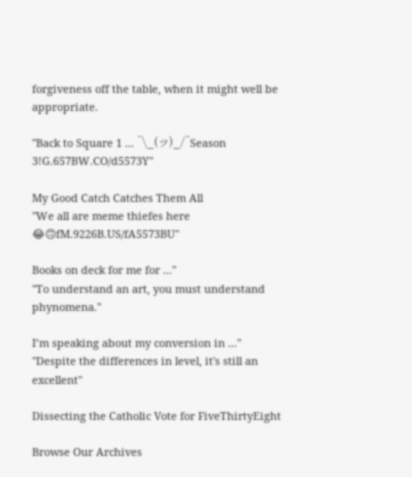forgiveness off the table, when it might well be appropriate.

"Back to Square 1 ... ¯\_(ツ)_/¯Season 3!G.657BW.CO/d5573Y"

My Good Catch Catches Them All
"We all are meme thiefes here 😂🙃fM.9226B.US/fA5573BU"

Books on deck for me for ..."
"To understand an art, you must understand phynomena."

I’m speaking about my conversion in ..."
"Despite the differences in level, it's still an excellent"

Dissecting the Catholic Vote for FiveThirtyEight

Browse Our Archives